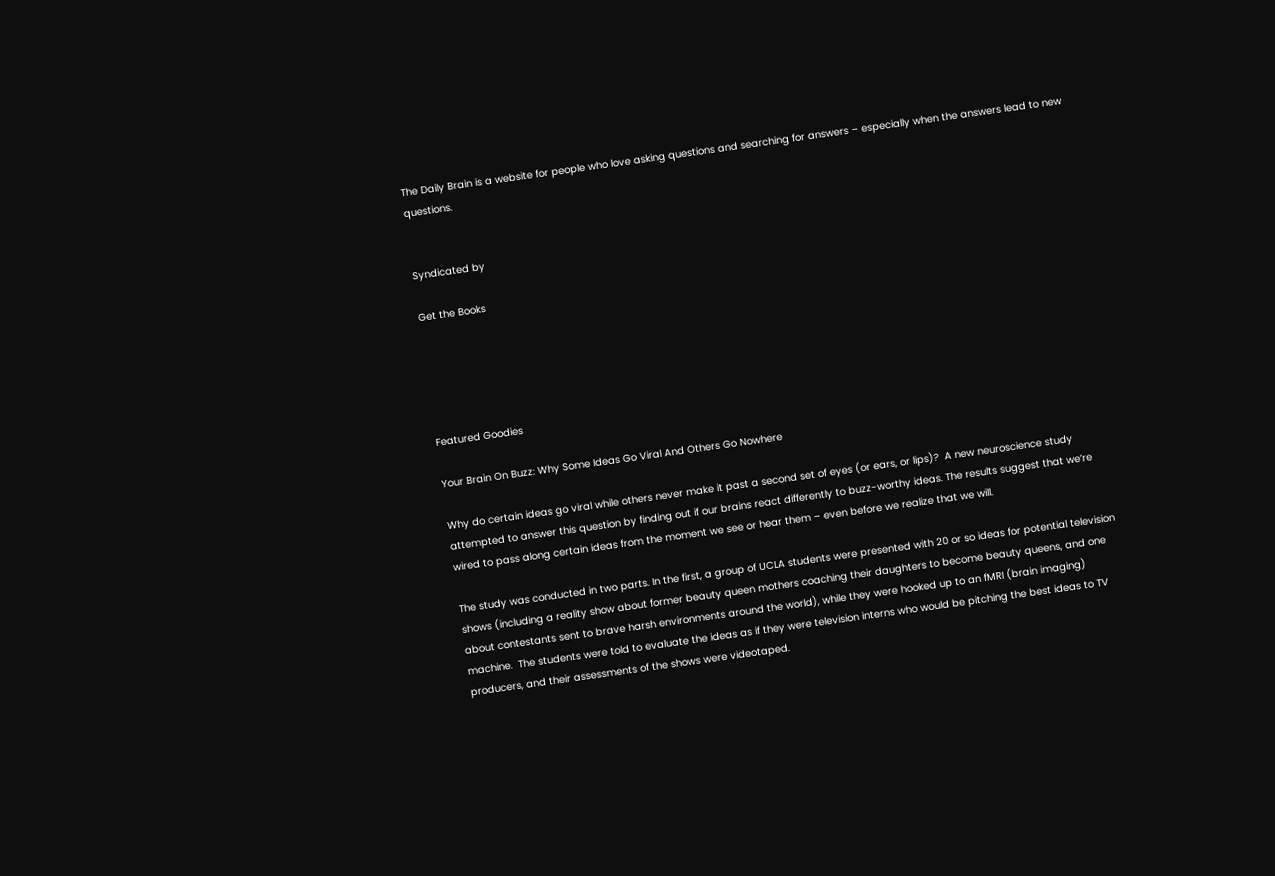The Daily Brain is a website for people who love asking questions and searching for answers – especially when the answers lead to new questions.


Syndicated by

Get the Books





Featured Goodies

Your Brain On Buzz: Why Some Ideas Go Viral And Others Go Nowhere

Why do certain ideas go viral while others never make it past a second set of eyes (or ears, or lips)?  A new neuroscience study attempted to answer this question by finding out if our brains react differently to buzz-worthy ideas. The results suggest that we’re wired to pass along certain ideas from the moment we see or hear them – even before we realize that we will.

The study was conducted in two parts. In the first, a group of UCLA students were presented with 20 or so ideas for potential television shows (including a reality show about former beauty queen mothers coaching their daughters to become beauty queens, and one about contestants sent to brave harsh environments around the world), while they were hooked up to an fMRI (brain imaging) machine.  The students were told to evaluate the ideas as if they were television interns who would be pitching the best ideas to TV producers, and their assessments of the shows were videotaped.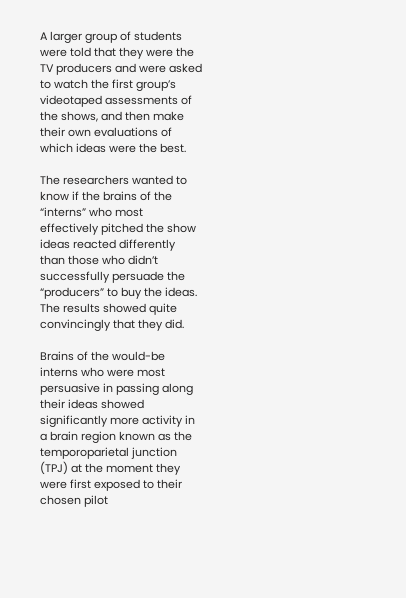A larger group of students were told that they were the TV producers and were asked to watch the first group’s videotaped assessments of the shows, and then make their own evaluations of which ideas were the best.

The researchers wanted to know if the brains of the “interns” who most effectively pitched the show ideas reacted differently than those who didn’t successfully persuade the “producers” to buy the ideas.  The results showed quite convincingly that they did.

Brains of the would-be interns who were most persuasive in passing along their ideas showed significantly more activity in a brain region known as the temporoparietal junction (TPJ) at the moment they were first exposed to their chosen pilot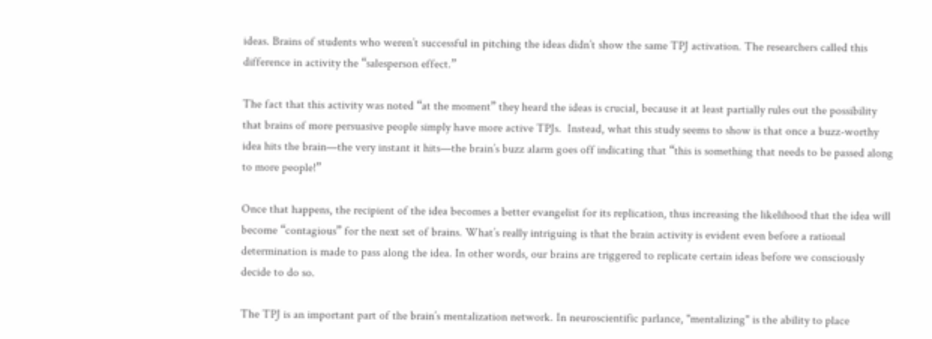ideas. Brains of students who weren’t successful in pitching the ideas didn’t show the same TPJ activation. The researchers called this difference in activity the “salesperson effect.”

The fact that this activity was noted “at the moment” they heard the ideas is crucial, because it at least partially rules out the possibility that brains of more persuasive people simply have more active TPJs.  Instead, what this study seems to show is that once a buzz-worthy idea hits the brain—the very instant it hits—the brain’s buzz alarm goes off indicating that “this is something that needs to be passed along to more people!”

Once that happens, the recipient of the idea becomes a better evangelist for its replication, thus increasing the likelihood that the idea will become “contagious” for the next set of brains. What’s really intriguing is that the brain activity is evident even before a rational determination is made to pass along the idea. In other words, our brains are triggered to replicate certain ideas before we consciously decide to do so.

The TPJ is an important part of the brain’s mentalization network. In neuroscientific parlance, "mentalizing" is the ability to place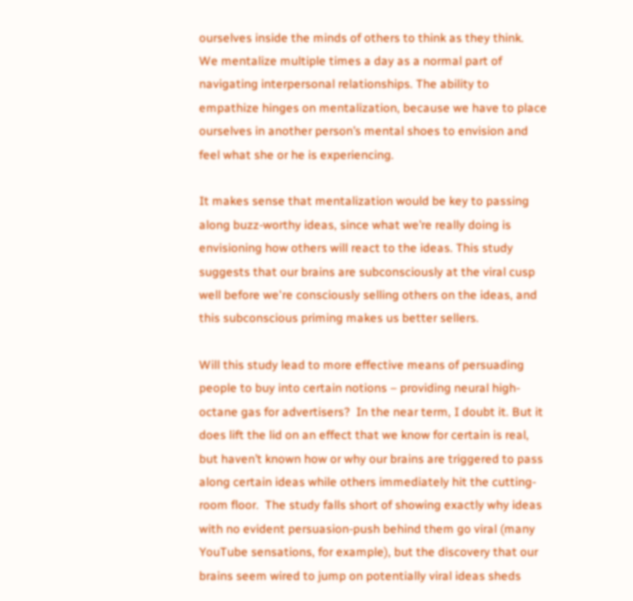ourselves inside the minds of others to think as they think.  We mentalize multiple times a day as a normal part of navigating interpersonal relationships. The ability to empathize hinges on mentalization, because we have to place ourselves in another person’s mental shoes to envision and feel what she or he is experiencing.

It makes sense that mentalization would be key to passing along buzz-worthy ideas, since what we’re really doing is envisioning how others will react to the ideas. This study suggests that our brains are subconsciously at the viral cusp well before we're consciously selling others on the ideas, and this subconscious priming makes us better sellers.

Will this study lead to more effective means of persuading people to buy into certain notions – providing neural high-octane gas for advertisers?  In the near term, I doubt it. But it does lift the lid on an effect that we know for certain is real, but haven’t known how or why our brains are triggered to pass along certain ideas while others immediately hit the cutting-room floor.  The study falls short of showing exactly why ideas with no evident persuasion-push behind them go viral (many YouTube sensations, for example), but the discovery that our brains seem wired to jump on potentially viral ideas sheds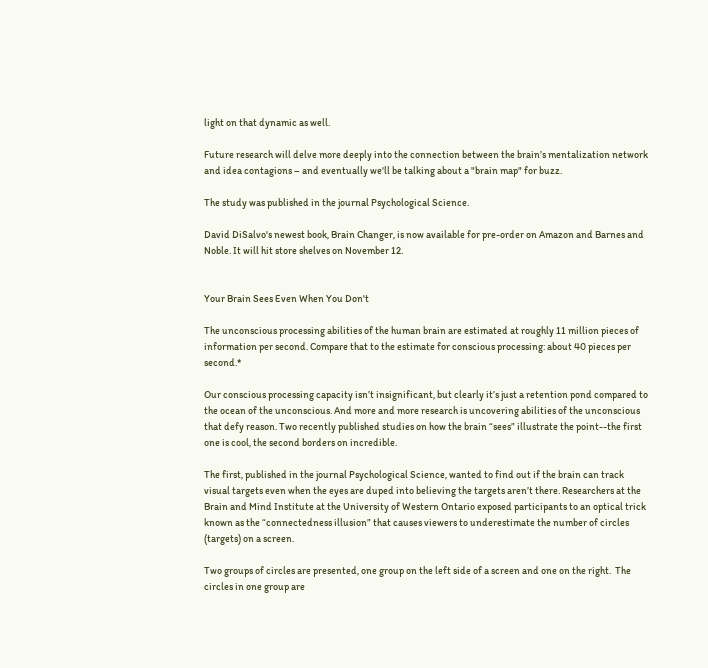light on that dynamic as well.

Future research will delve more deeply into the connection between the brain’s mentalization network and idea contagions – and eventually we'll be talking about a "brain map" for buzz.

The study was published in the journal Psychological Science.

David DiSalvo's newest book, Brain Changer, is now available for pre-order on Amazon and Barnes and Noble. It will hit store shelves on November 12.


Your Brain Sees Even When You Don't

The unconscious processing abilities of the human brain are estimated at roughly 11 million pieces of information per second. Compare that to the estimate for conscious processing: about 40 pieces per second.*

Our conscious processing capacity isn’t insignificant, but clearly it’s just a retention pond compared to the ocean of the unconscious. And more and more research is uncovering abilities of the unconscious that defy reason. Two recently published studies on how the brain “sees” illustrate the point--the first one is cool, the second borders on incredible.

The first, published in the journal Psychological Science, wanted to find out if the brain can track visual targets even when the eyes are duped into believing the targets aren’t there. Researchers at the Brain and Mind Institute at the University of Western Ontario exposed participants to an optical trick known as the “connectedness illusion” that causes viewers to underestimate the number of circles (targets) on a screen.

Two groups of circles are presented, one group on the left side of a screen and one on the right.  The circles in one group are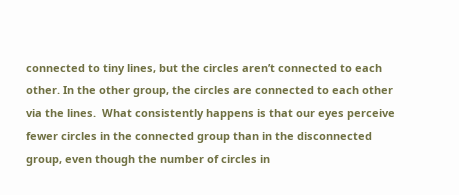connected to tiny lines, but the circles aren’t connected to each other. In the other group, the circles are connected to each other via the lines.  What consistently happens is that our eyes perceive fewer circles in the connected group than in the disconnected group, even though the number of circles in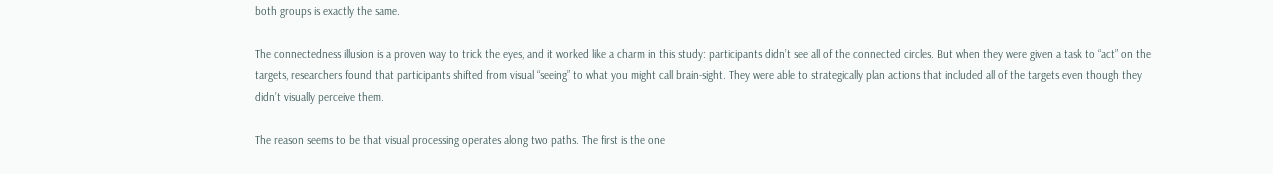both groups is exactly the same.

The connectedness illusion is a proven way to trick the eyes, and it worked like a charm in this study: participants didn’t see all of the connected circles. But when they were given a task to “act” on the targets, researchers found that participants shifted from visual “seeing” to what you might call brain-sight. They were able to strategically plan actions that included all of the targets even though they didn’t visually perceive them.

The reason seems to be that visual processing operates along two paths. The first is the one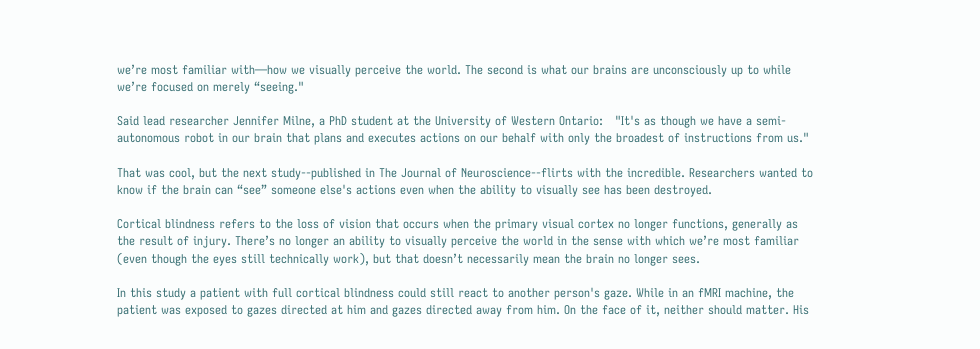we’re most familiar with—how we visually perceive the world. The second is what our brains are unconsciously up to while we’re focused on merely “seeing."

Said lead researcher Jennifer Milne, a PhD student at the University of Western Ontario:   "It's as though we have a semi-autonomous robot in our brain that plans and executes actions on our behalf with only the broadest of instructions from us."

That was cool, but the next study--published in The Journal of Neuroscience--flirts with the incredible. Researchers wanted to know if the brain can “see” someone else's actions even when the ability to visually see has been destroyed.

Cortical blindness refers to the loss of vision that occurs when the primary visual cortex no longer functions, generally as the result of injury. There’s no longer an ability to visually perceive the world in the sense with which we’re most familiar (even though the eyes still technically work), but that doesn’t necessarily mean the brain no longer sees.

In this study a patient with full cortical blindness could still react to another person's gaze. While in an fMRI machine, the patient was exposed to gazes directed at him and gazes directed away from him. On the face of it, neither should matter. His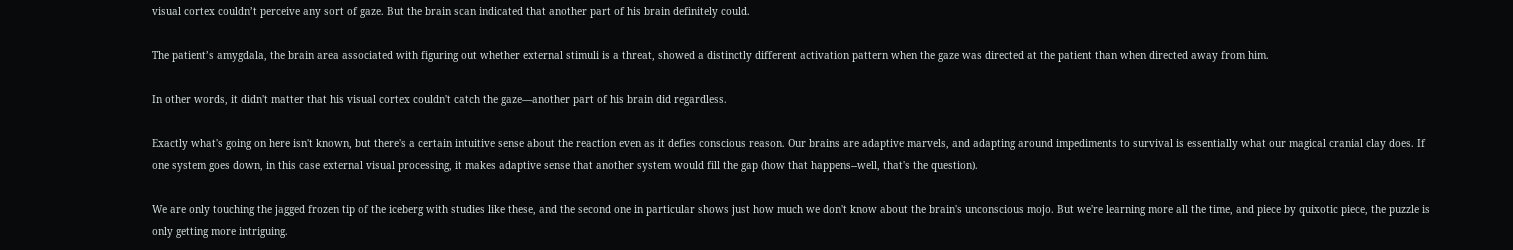visual cortex couldn’t perceive any sort of gaze. But the brain scan indicated that another part of his brain definitely could.

The patient’s amygdala, the brain area associated with figuring out whether external stimuli is a threat, showed a distinctly different activation pattern when the gaze was directed at the patient than when directed away from him.

In other words, it didn't matter that his visual cortex couldn't catch the gaze—another part of his brain did regardless.

Exactly what's going on here isn't known, but there's a certain intuitive sense about the reaction even as it defies conscious reason. Our brains are adaptive marvels, and adapting around impediments to survival is essentially what our magical cranial clay does. If one system goes down, in this case external visual processing, it makes adaptive sense that another system would fill the gap (how that happens--well, that's the question).

We are only touching the jagged frozen tip of the iceberg with studies like these, and the second one in particular shows just how much we don't know about the brain's unconscious mojo. But we're learning more all the time, and piece by quixotic piece, the puzzle is only getting more intriguing.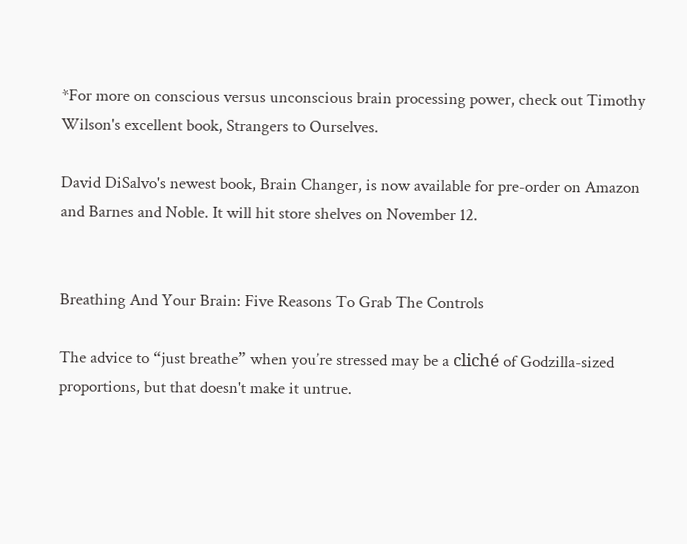*For more on conscious versus unconscious brain processing power, check out Timothy Wilson's excellent book, Strangers to Ourselves.

David DiSalvo's newest book, Brain Changer, is now available for pre-order on Amazon and Barnes and Noble. It will hit store shelves on November 12.


Breathing And Your Brain: Five Reasons To Grab The Controls

The advice to “just breathe” when you’re stressed may be a cliché of Godzilla-sized proportions, but that doesn't make it untrue.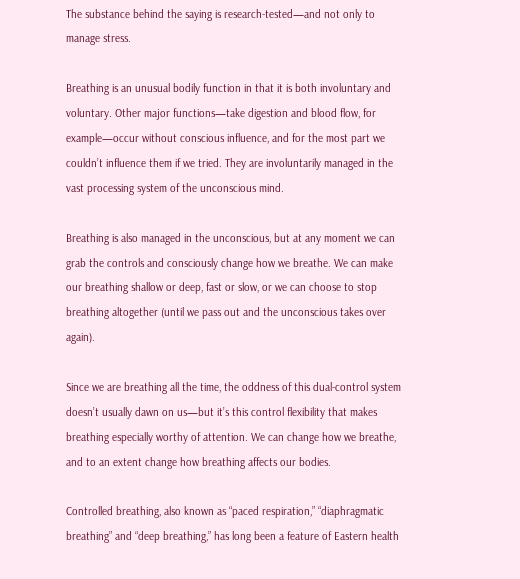The substance behind the saying is research-tested—and not only to manage stress.

Breathing is an unusual bodily function in that it is both involuntary and voluntary. Other major functions—take digestion and blood flow, for example—occur without conscious influence, and for the most part we couldn’t influence them if we tried. They are involuntarily managed in the vast processing system of the unconscious mind.

Breathing is also managed in the unconscious, but at any moment we can grab the controls and consciously change how we breathe. We can make our breathing shallow or deep, fast or slow, or we can choose to stop breathing altogether (until we pass out and the unconscious takes over again).

Since we are breathing all the time, the oddness of this dual-control system doesn’t usually dawn on us—but it’s this control flexibility that makes breathing especially worthy of attention. We can change how we breathe, and to an extent change how breathing affects our bodies.

Controlled breathing, also known as “paced respiration,” “diaphragmatic breathing” and “deep breathing,” has long been a feature of Eastern health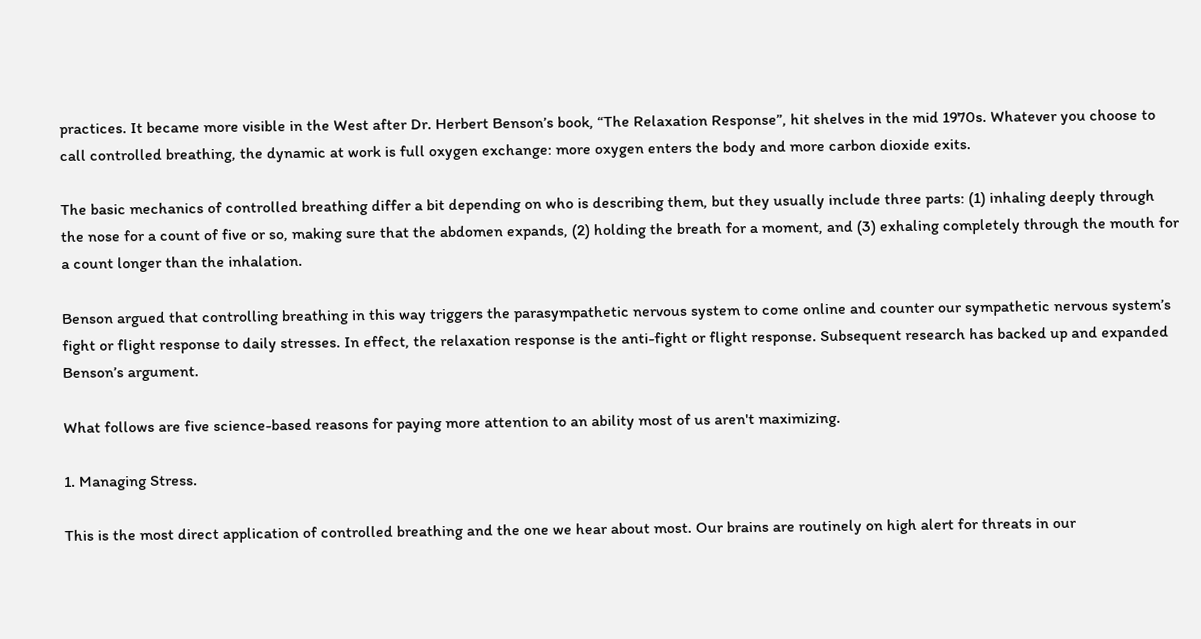practices. It became more visible in the West after Dr. Herbert Benson’s book, “The Relaxation Response”, hit shelves in the mid 1970s. Whatever you choose to call controlled breathing, the dynamic at work is full oxygen exchange: more oxygen enters the body and more carbon dioxide exits.

The basic mechanics of controlled breathing differ a bit depending on who is describing them, but they usually include three parts: (1) inhaling deeply through the nose for a count of five or so, making sure that the abdomen expands, (2) holding the breath for a moment, and (3) exhaling completely through the mouth for a count longer than the inhalation.

Benson argued that controlling breathing in this way triggers the parasympathetic nervous system to come online and counter our sympathetic nervous system’s fight or flight response to daily stresses. In effect, the relaxation response is the anti-fight or flight response. Subsequent research has backed up and expanded Benson’s argument.

What follows are five science-based reasons for paying more attention to an ability most of us aren't maximizing.

1. Managing Stress.

This is the most direct application of controlled breathing and the one we hear about most. Our brains are routinely on high alert for threats in our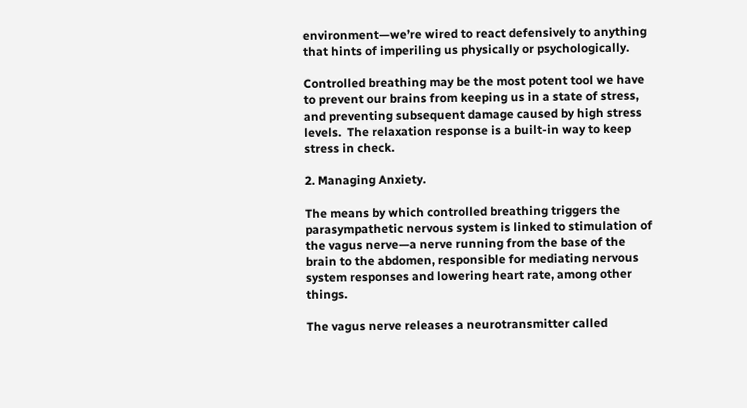environment—we’re wired to react defensively to anything that hints of imperiling us physically or psychologically.

Controlled breathing may be the most potent tool we have to prevent our brains from keeping us in a state of stress, and preventing subsequent damage caused by high stress levels.  The relaxation response is a built-in way to keep stress in check.

2. Managing Anxiety.

The means by which controlled breathing triggers the parasympathetic nervous system is linked to stimulation of the vagus nerve—a nerve running from the base of the brain to the abdomen, responsible for mediating nervous system responses and lowering heart rate, among other things.

The vagus nerve releases a neurotransmitter called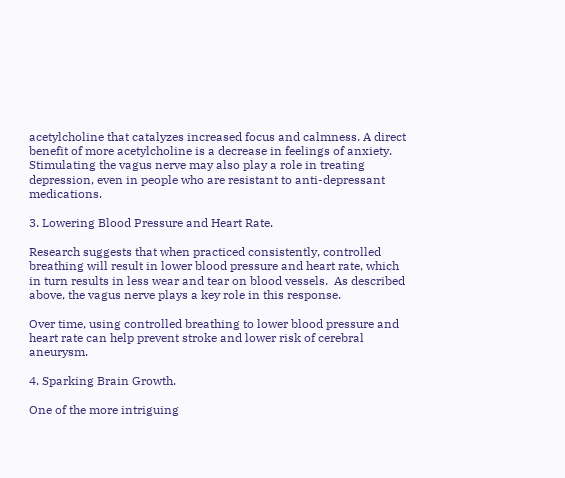acetylcholine that catalyzes increased focus and calmness. A direct benefit of more acetylcholine is a decrease in feelings of anxiety. Stimulating the vagus nerve may also play a role in treating depression, even in people who are resistant to anti-depressant medications.

3. Lowering Blood Pressure and Heart Rate.

Research suggests that when practiced consistently, controlled breathing will result in lower blood pressure and heart rate, which in turn results in less wear and tear on blood vessels.  As described above, the vagus nerve plays a key role in this response.

Over time, using controlled breathing to lower blood pressure and heart rate can help prevent stroke and lower risk of cerebral aneurysm.

4. Sparking Brain Growth.

One of the more intriguing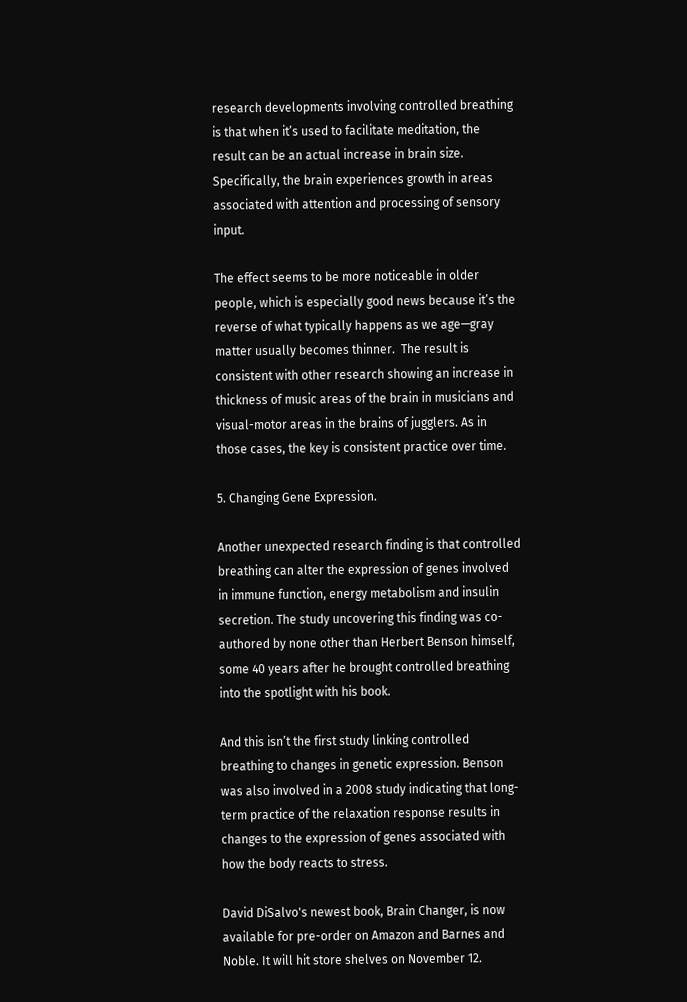research developments involving controlled breathing is that when it’s used to facilitate meditation, the result can be an actual increase in brain size. Specifically, the brain experiences growth in areas associated with attention and processing of sensory input.

The effect seems to be more noticeable in older people, which is especially good news because it’s the reverse of what typically happens as we age—gray matter usually becomes thinner.  The result is consistent with other research showing an increase in thickness of music areas of the brain in musicians and visual-motor areas in the brains of jugglers. As in those cases, the key is consistent practice over time.

5. Changing Gene Expression.

Another unexpected research finding is that controlled breathing can alter the expression of genes involved in immune function, energy metabolism and insulin secretion. The study uncovering this finding was co-authored by none other than Herbert Benson himself, some 40 years after he brought controlled breathing into the spotlight with his book.

And this isn’t the first study linking controlled breathing to changes in genetic expression. Benson was also involved in a 2008 study indicating that long-term practice of the relaxation response results in changes to the expression of genes associated with how the body reacts to stress.

David DiSalvo's newest book, Brain Changer, is now available for pre-order on Amazon and Barnes and Noble. It will hit store shelves on November 12.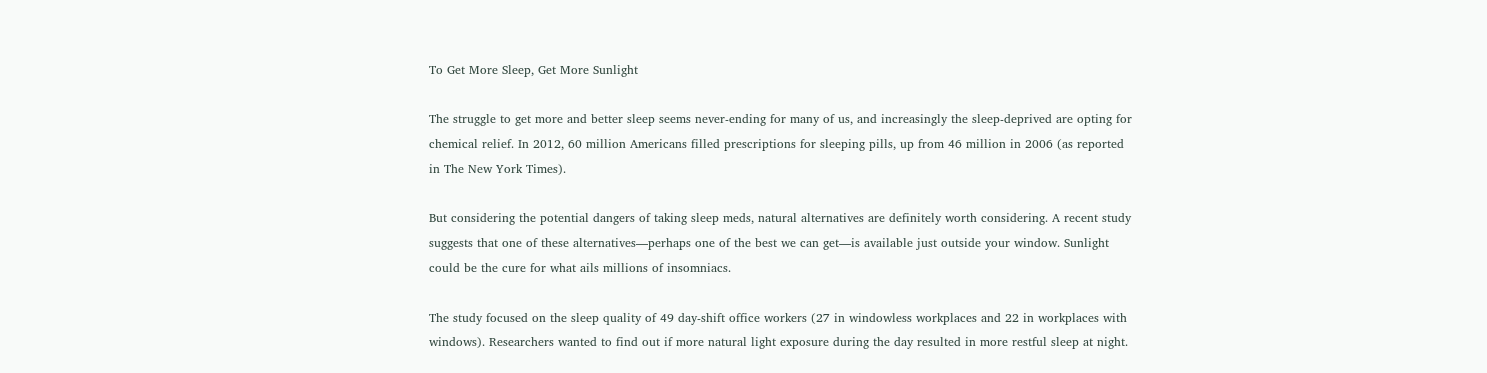To Get More Sleep, Get More Sunlight

The struggle to get more and better sleep seems never-ending for many of us, and increasingly the sleep-deprived are opting for chemical relief. In 2012, 60 million Americans filled prescriptions for sleeping pills, up from 46 million in 2006 (as reported in The New York Times).

But considering the potential dangers of taking sleep meds, natural alternatives are definitely worth considering. A recent study suggests that one of these alternatives—perhaps one of the best we can get—is available just outside your window. Sunlight could be the cure for what ails millions of insomniacs.

The study focused on the sleep quality of 49 day-shift office workers (27 in windowless workplaces and 22 in workplaces with windows). Researchers wanted to find out if more natural light exposure during the day resulted in more restful sleep at night.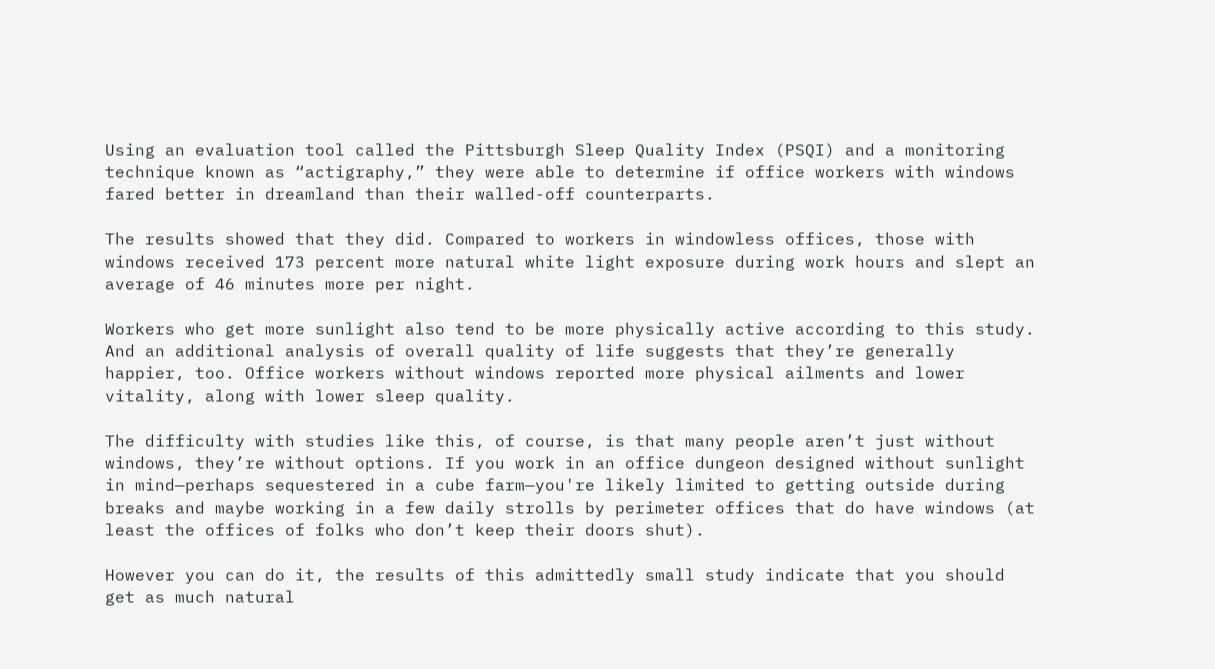Using an evaluation tool called the Pittsburgh Sleep Quality Index (PSQI) and a monitoring technique known as “actigraphy,” they were able to determine if office workers with windows fared better in dreamland than their walled-off counterparts.

The results showed that they did. Compared to workers in windowless offices, those with windows received 173 percent more natural white light exposure during work hours and slept an average of 46 minutes more per night.

Workers who get more sunlight also tend to be more physically active according to this study. And an additional analysis of overall quality of life suggests that they’re generally happier, too. Office workers without windows reported more physical ailments and lower vitality, along with lower sleep quality.

The difficulty with studies like this, of course, is that many people aren’t just without windows, they’re without options. If you work in an office dungeon designed without sunlight in mind—perhaps sequestered in a cube farm—you're likely limited to getting outside during breaks and maybe working in a few daily strolls by perimeter offices that do have windows (at least the offices of folks who don’t keep their doors shut).

However you can do it, the results of this admittedly small study indicate that you should get as much natural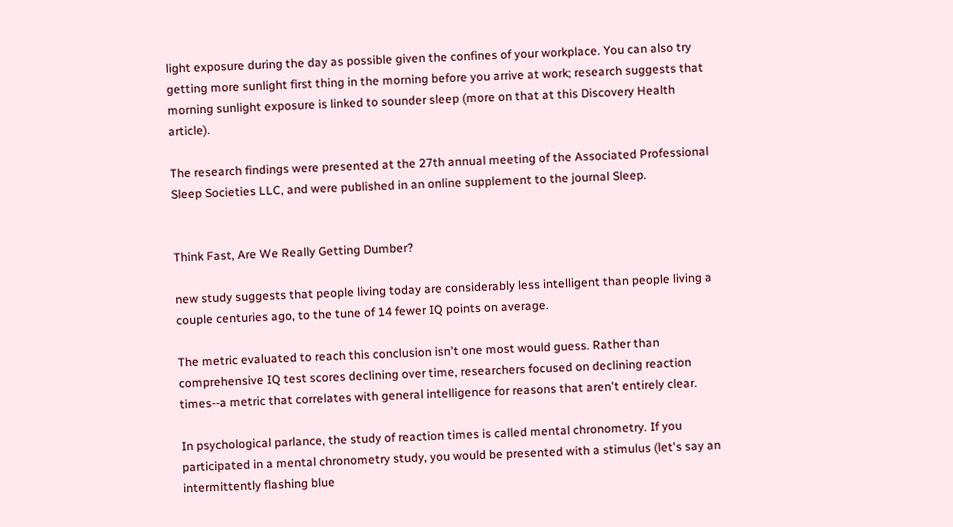light exposure during the day as possible given the confines of your workplace. You can also try getting more sunlight first thing in the morning before you arrive at work; research suggests that morning sunlight exposure is linked to sounder sleep (more on that at this Discovery Health article).

The research findings were presented at the 27th annual meeting of the Associated Professional Sleep Societies LLC, and were published in an online supplement to the journal Sleep.


Think Fast, Are We Really Getting Dumber?

new study suggests that people living today are considerably less intelligent than people living a couple centuries ago, to the tune of 14 fewer IQ points on average.

The metric evaluated to reach this conclusion isn't one most would guess. Rather than comprehensive IQ test scores declining over time, researchers focused on declining reaction times--a metric that correlates with general intelligence for reasons that aren't entirely clear.

In psychological parlance, the study of reaction times is called mental chronometry. If you participated in a mental chronometry study, you would be presented with a stimulus (let's say an intermittently flashing blue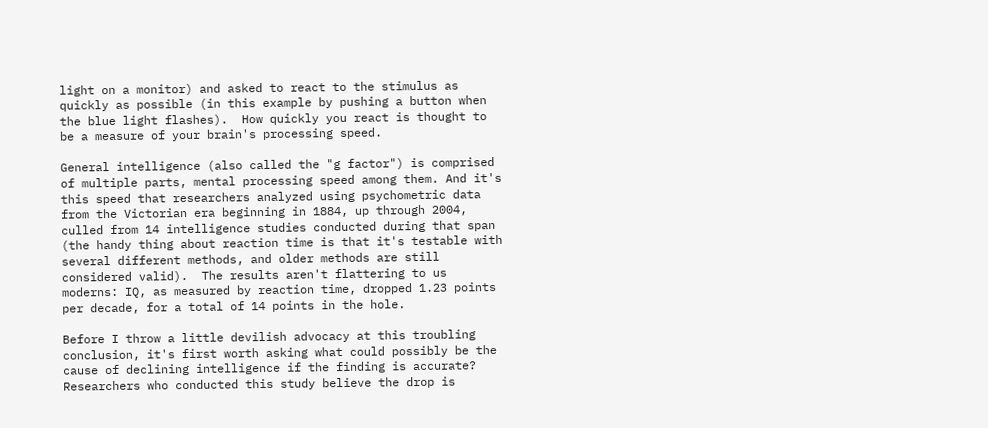light on a monitor) and asked to react to the stimulus as quickly as possible (in this example by pushing a button when the blue light flashes).  How quickly you react is thought to be a measure of your brain's processing speed.

General intelligence (also called the "g factor") is comprised of multiple parts, mental processing speed among them. And it's this speed that researchers analyzed using psychometric data from the Victorian era beginning in 1884, up through 2004, culled from 14 intelligence studies conducted during that span (the handy thing about reaction time is that it's testable with several different methods, and older methods are still considered valid).  The results aren't flattering to us moderns: IQ, as measured by reaction time, dropped 1.23 points per decade, for a total of 14 points in the hole.

Before I throw a little devilish advocacy at this troubling conclusion, it's first worth asking what could possibly be the cause of declining intelligence if the finding is accurate?  Researchers who conducted this study believe the drop is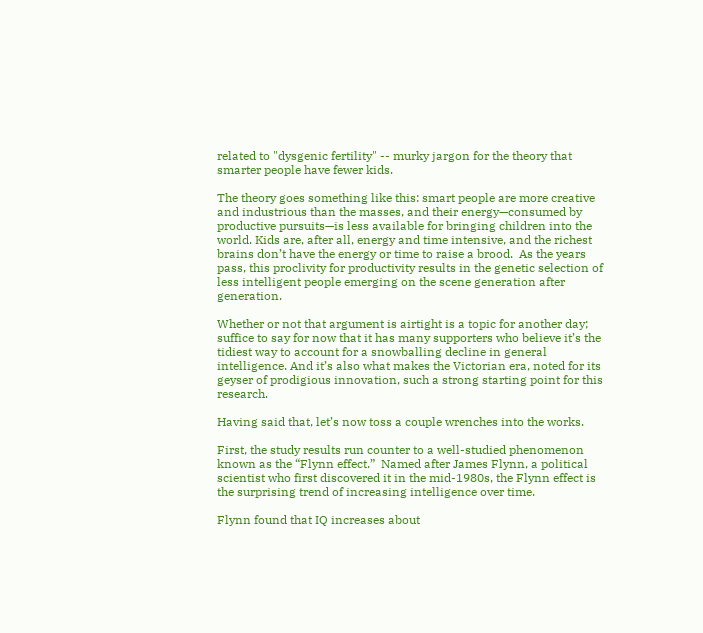related to "dysgenic fertility" -- murky jargon for the theory that smarter people have fewer kids.

The theory goes something like this: smart people are more creative and industrious than the masses, and their energy—consumed by productive pursuits—is less available for bringing children into the world. Kids are, after all, energy and time intensive, and the richest brains don’t have the energy or time to raise a brood.  As the years pass, this proclivity for productivity results in the genetic selection of less intelligent people emerging on the scene generation after generation.

Whether or not that argument is airtight is a topic for another day; suffice to say for now that it has many supporters who believe it’s the tidiest way to account for a snowballing decline in general intelligence. And it’s also what makes the Victorian era, noted for its geyser of prodigious innovation, such a strong starting point for this research.

Having said that, let’s now toss a couple wrenches into the works.

First, the study results run counter to a well-studied phenomenon known as the “Flynn effect.”  Named after James Flynn, a political scientist who first discovered it in the mid-1980s, the Flynn effect is the surprising trend of increasing intelligence over time.

Flynn found that IQ increases about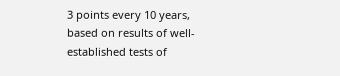3 points every 10 years, based on results of well-established tests of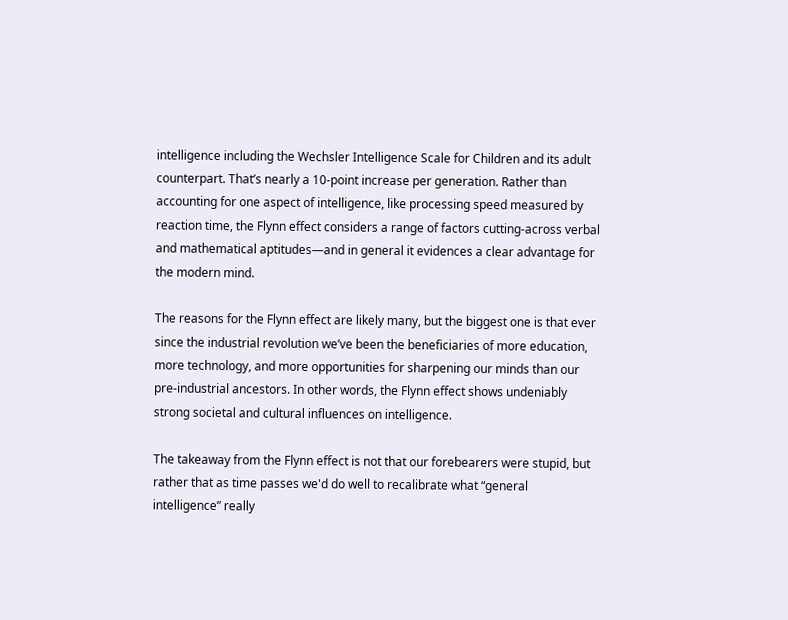intelligence including the Wechsler Intelligence Scale for Children and its adult counterpart. That’s nearly a 10-point increase per generation. Rather than accounting for one aspect of intelligence, like processing speed measured by reaction time, the Flynn effect considers a range of factors cutting-across verbal and mathematical aptitudes—and in general it evidences a clear advantage for the modern mind.

The reasons for the Flynn effect are likely many, but the biggest one is that ever since the industrial revolution we’ve been the beneficiaries of more education, more technology, and more opportunities for sharpening our minds than our pre-industrial ancestors. In other words, the Flynn effect shows undeniably strong societal and cultural influences on intelligence.

The takeaway from the Flynn effect is not that our forebearers were stupid, but rather that as time passes we'd do well to recalibrate what “general intelligence” really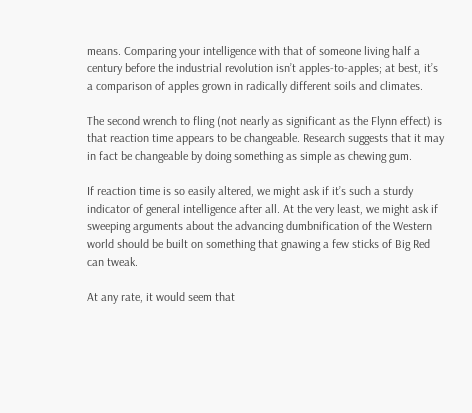means. Comparing your intelligence with that of someone living half a century before the industrial revolution isn’t apples-to-apples; at best, it’s a comparison of apples grown in radically different soils and climates.

The second wrench to fling (not nearly as significant as the Flynn effect) is that reaction time appears to be changeable. Research suggests that it may in fact be changeable by doing something as simple as chewing gum.

If reaction time is so easily altered, we might ask if it’s such a sturdy indicator of general intelligence after all. At the very least, we might ask if sweeping arguments about the advancing dumbnification of the Western world should be built on something that gnawing a few sticks of Big Red can tweak.

At any rate, it would seem that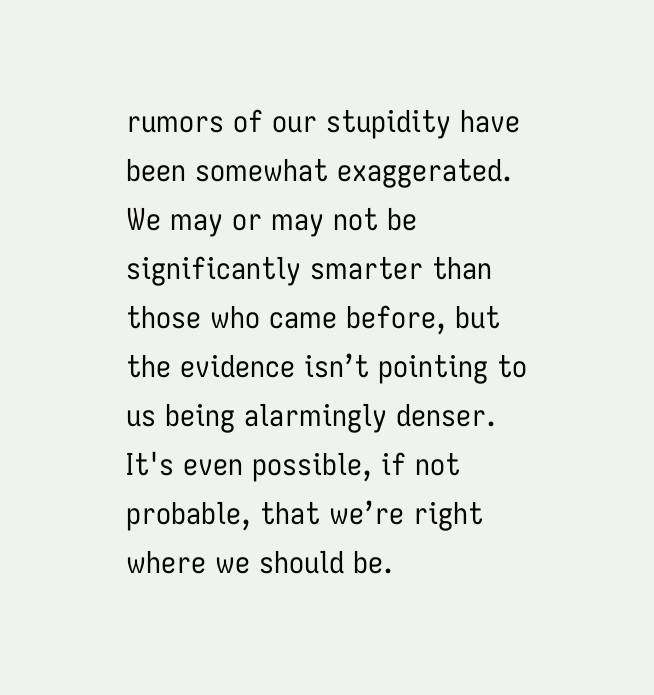rumors of our stupidity have been somewhat exaggerated. We may or may not be significantly smarter than those who came before, but the evidence isn’t pointing to us being alarmingly denser. It's even possible, if not probable, that we’re right where we should be.